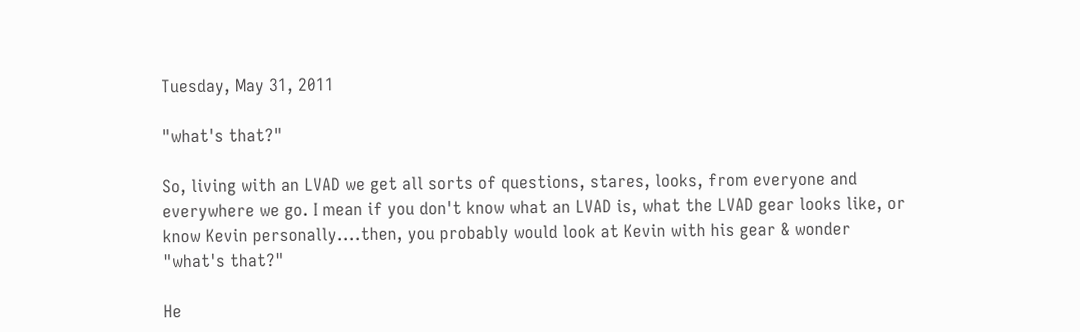Tuesday, May 31, 2011

"what's that?"

So, living with an LVAD we get all sorts of questions, stares, looks, from everyone and everywhere we go. I mean if you don't know what an LVAD is, what the LVAD gear looks like, or know Kevin personally....then, you probably would look at Kevin with his gear & wonder "what's that?"

He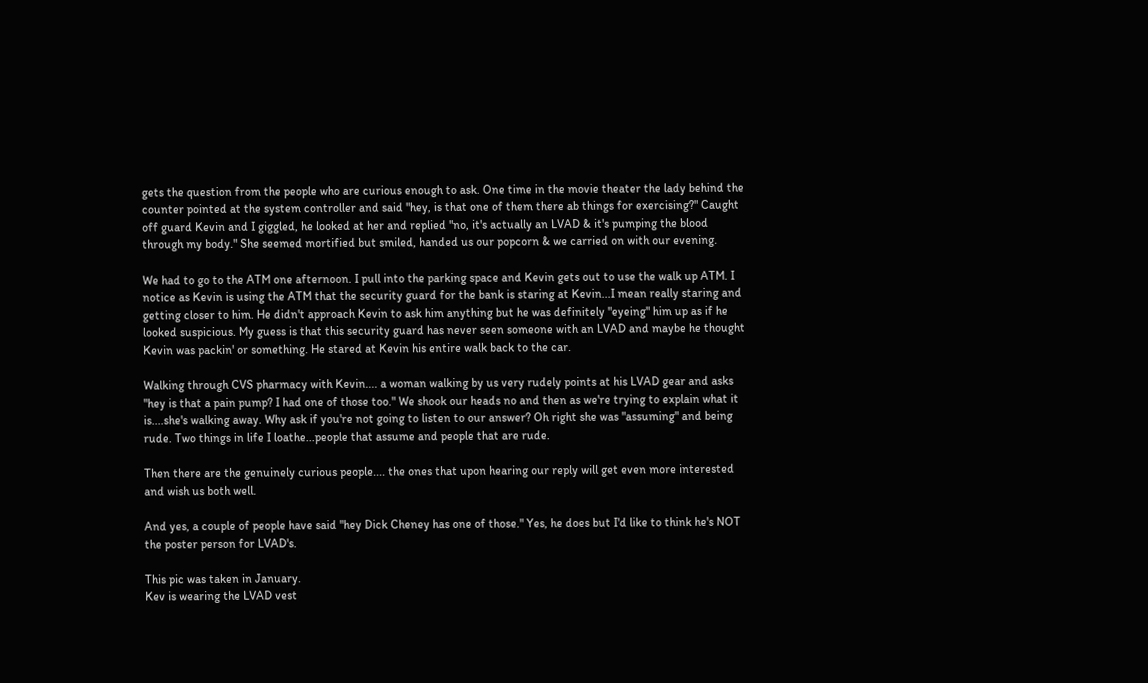gets the question from the people who are curious enough to ask. One time in the movie theater the lady behind the counter pointed at the system controller and said "hey, is that one of them there ab things for exercising?" Caught off guard Kevin and I giggled, he looked at her and replied "no, it's actually an LVAD & it's pumping the blood through my body." She seemed mortified but smiled, handed us our popcorn & we carried on with our evening.

We had to go to the ATM one afternoon. I pull into the parking space and Kevin gets out to use the walk up ATM. I notice as Kevin is using the ATM that the security guard for the bank is staring at Kevin...I mean really staring and getting closer to him. He didn't approach Kevin to ask him anything but he was definitely "eyeing" him up as if he looked suspicious. My guess is that this security guard has never seen someone with an LVAD and maybe he thought Kevin was packin' or something. He stared at Kevin his entire walk back to the car.

Walking through CVS pharmacy with Kevin.... a woman walking by us very rudely points at his LVAD gear and asks "hey is that a pain pump? I had one of those too." We shook our heads no and then as we're trying to explain what it is....she's walking away. Why ask if you're not going to listen to our answer? Oh right she was "assuming" and being rude. Two things in life I loathe...people that assume and people that are rude.

Then there are the genuinely curious people.... the ones that upon hearing our reply will get even more interested and wish us both well.

And yes, a couple of people have said "hey Dick Cheney has one of those." Yes, he does but I'd like to think he's NOT the poster person for LVAD's.

This pic was taken in January.
Kev is wearing the LVAD vest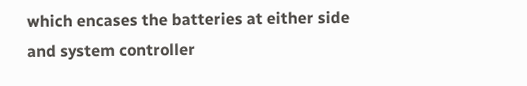which encases the batteries at either side
and system controller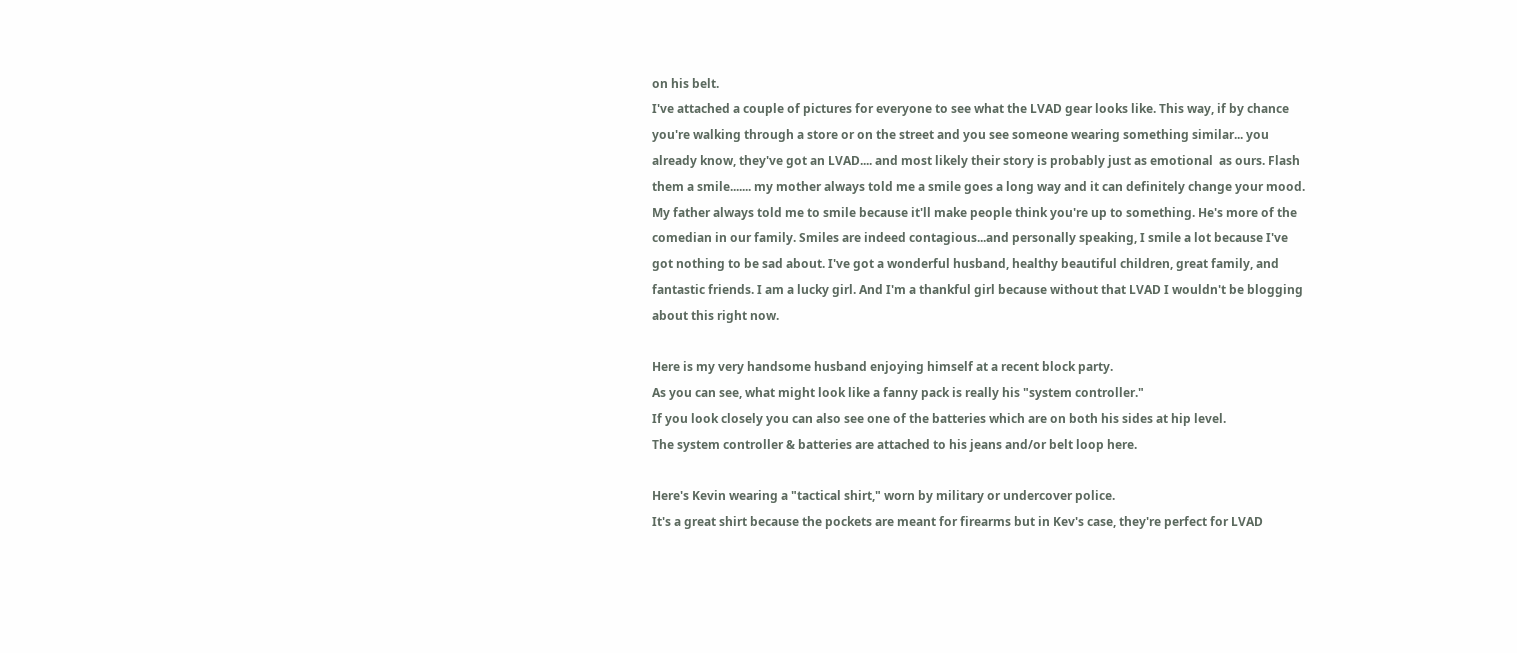on his belt.
I've attached a couple of pictures for everyone to see what the LVAD gear looks like. This way, if by chance you're walking through a store or on the street and you see someone wearing something similar... you already know, they've got an LVAD.... and most likely their story is probably just as emotional  as ours. Flash them a smile....... my mother always told me a smile goes a long way and it can definitely change your mood. My father always told me to smile because it'll make people think you're up to something. He's more of the comedian in our family. Smiles are indeed contagious...and personally speaking, I smile a lot because I've got nothing to be sad about. I've got a wonderful husband, healthy beautiful children, great family, and fantastic friends. I am a lucky girl. And I'm a thankful girl because without that LVAD I wouldn't be blogging about this right now.

Here is my very handsome husband enjoying himself at a recent block party.
As you can see, what might look like a fanny pack is really his "system controller."
If you look closely you can also see one of the batteries which are on both his sides at hip level.
The system controller & batteries are attached to his jeans and/or belt loop here.

Here's Kevin wearing a "tactical shirt," worn by military or undercover police.
It's a great shirt because the pockets are meant for firearms but in Kev's case, they're perfect for LVAD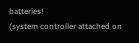batteries!
(system controller attached on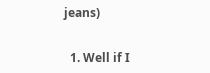jeans)


  1. Well if I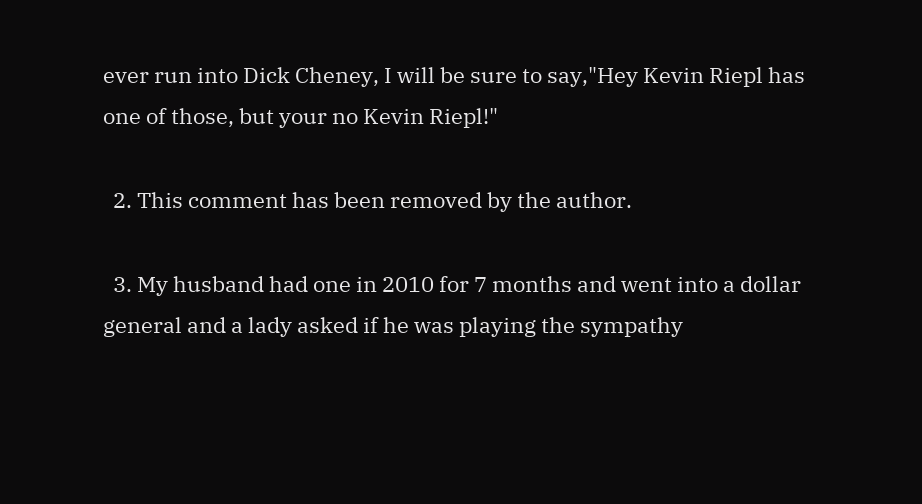ever run into Dick Cheney, I will be sure to say,"Hey Kevin Riepl has one of those, but your no Kevin Riepl!"

  2. This comment has been removed by the author.

  3. My husband had one in 2010 for 7 months and went into a dollar general and a lady asked if he was playing the sympathy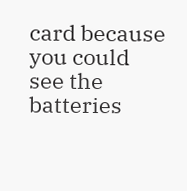card because you could see the batteries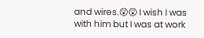and wires.😲😲 I wish I was with him but I was at work